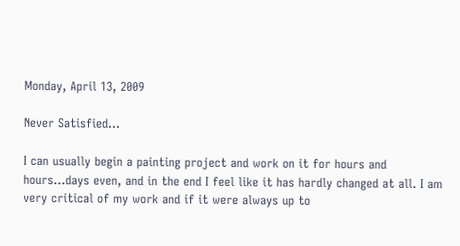Monday, April 13, 2009

Never Satisfied...

I can usually begin a painting project and work on it for hours and hours...days even, and in the end I feel like it has hardly changed at all. I am very critical of my work and if it were always up to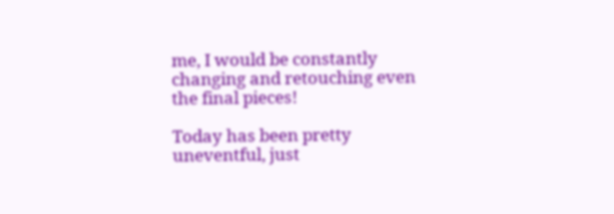me, I would be constantly changing and retouching even the final pieces!

Today has been pretty uneventful, just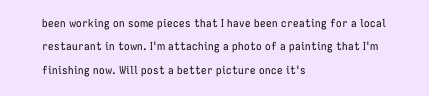been working on some pieces that I have been creating for a local restaurant in town. I'm attaching a photo of a painting that I'm finishing now. Will post a better picture once it's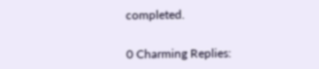completed.


0 Charming Replies: